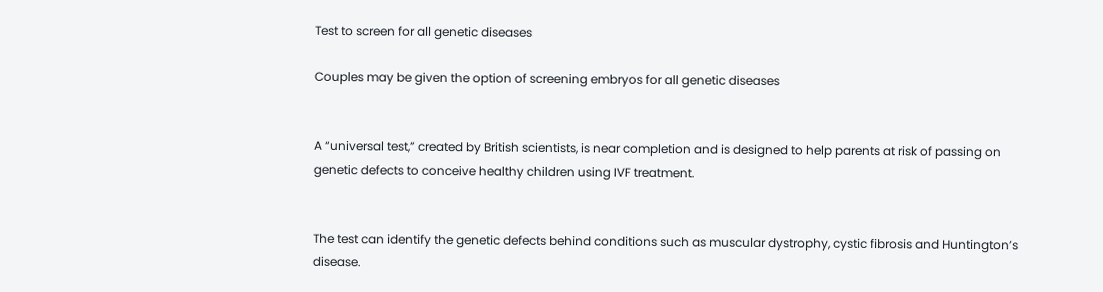Test to screen for all genetic diseases

Couples may be given the option of screening embryos for all genetic diseases


A “universal test,” created by British scientists, is near completion and is designed to help parents at risk of passing on genetic defects to conceive healthy children using IVF treatment.


The test can identify the genetic defects behind conditions such as muscular dystrophy, cystic fibrosis and Huntington’s disease.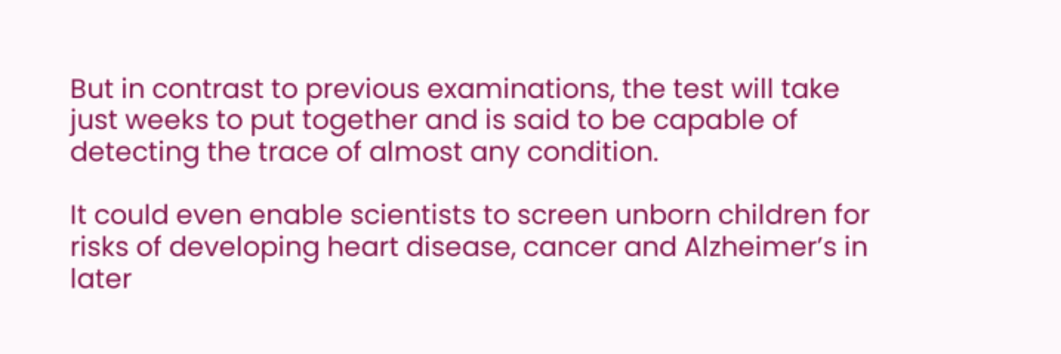But in contrast to previous examinations, the test will take just weeks to put together and is said to be capable of detecting the trace of almost any condition.

It could even enable scientists to screen unborn children for risks of developing heart disease, cancer and Alzheimer’s in later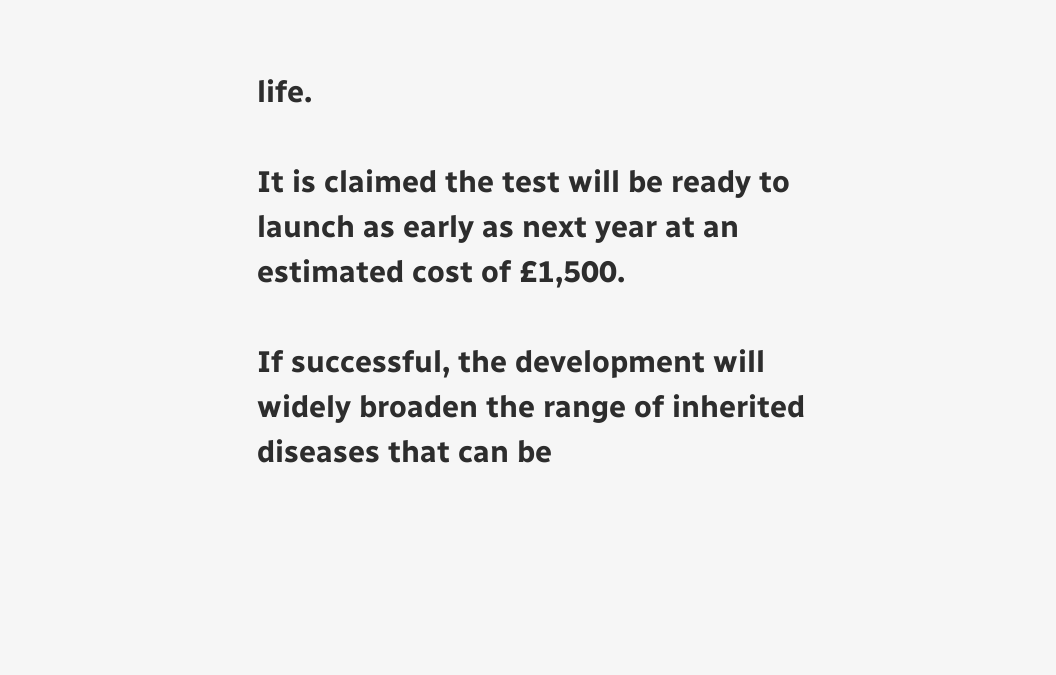life.

It is claimed the test will be ready to launch as early as next year at an estimated cost of £1,500.

If successful, the development will widely broaden the range of inherited diseases that can be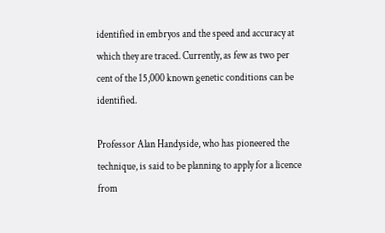identified in embryos and the speed and accuracy at which they are traced. Currently, as few as two per cent of the 15,000 known genetic conditions can be identified.

Professor Alan Handyside, who has pioneered the technique, is said to be planning to apply for a licence from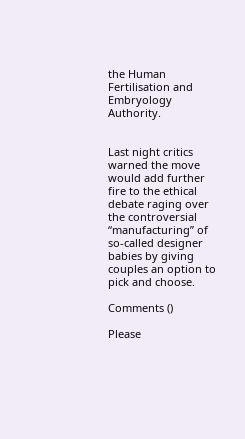the Human Fertilisation and Embryology Authority.


Last night critics warned the move would add further fire to the ethical debate raging over the controversial “manufacturing” of so-called designer babies by giving couples an option to pick and choose.

Comments ()

Please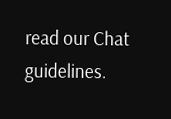read our Chat guidelines.